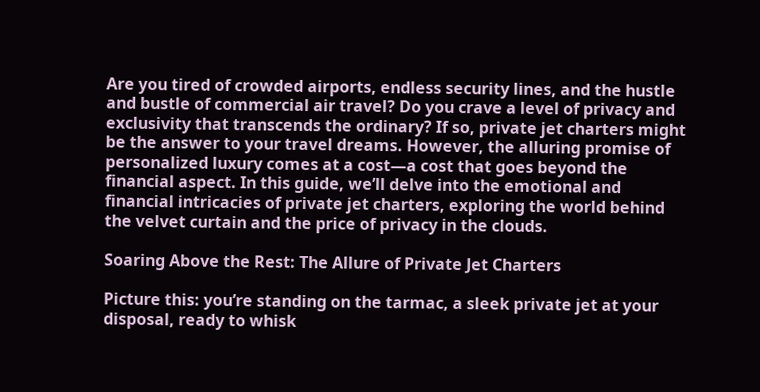Are you tired of crowded airports, endless security lines, and the hustle and bustle of commercial air travel? Do you crave a level of privacy and exclusivity that transcends the ordinary? If so, private jet charters might be the answer to your travel dreams. However, the alluring promise of personalized luxury comes at a cost—a cost that goes beyond the financial aspect. In this guide, we’ll delve into the emotional and financial intricacies of private jet charters, exploring the world behind the velvet curtain and the price of privacy in the clouds.

Soaring Above the Rest: The Allure of Private Jet Charters

Picture this: you’re standing on the tarmac, a sleek private jet at your disposal, ready to whisk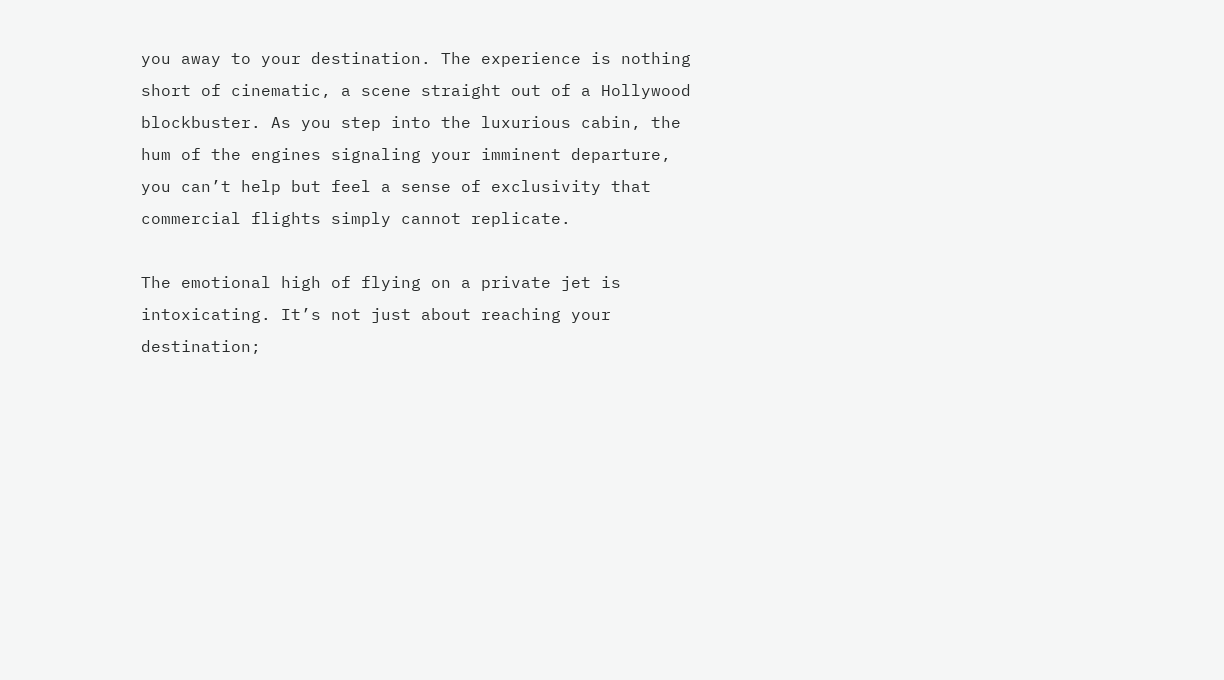you away to your destination. The experience is nothing short of cinematic, a scene straight out of a Hollywood blockbuster. As you step into the luxurious cabin, the hum of the engines signaling your imminent departure, you can’t help but feel a sense of exclusivity that commercial flights simply cannot replicate.

The emotional high of flying on a private jet is intoxicating. It’s not just about reaching your destination;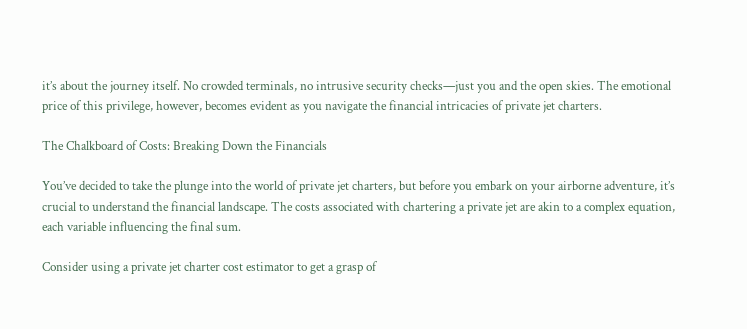it’s about the journey itself. No crowded terminals, no intrusive security checks—just you and the open skies. The emotional price of this privilege, however, becomes evident as you navigate the financial intricacies of private jet charters.

The Chalkboard of Costs: Breaking Down the Financials

You’ve decided to take the plunge into the world of private jet charters, but before you embark on your airborne adventure, it’s crucial to understand the financial landscape. The costs associated with chartering a private jet are akin to a complex equation, each variable influencing the final sum.

Consider using a private jet charter cost estimator to get a grasp of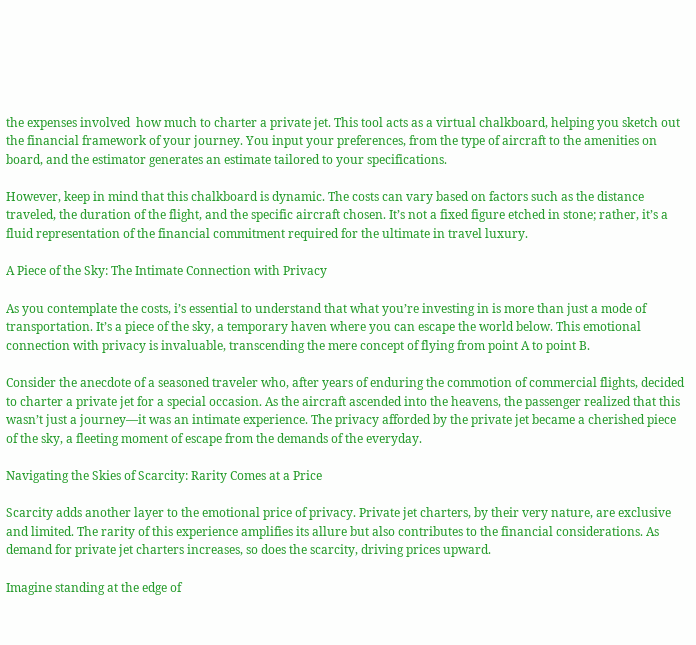the expenses involved  how much to charter a private jet. This tool acts as a virtual chalkboard, helping you sketch out the financial framework of your journey. You input your preferences, from the type of aircraft to the amenities on board, and the estimator generates an estimate tailored to your specifications.

However, keep in mind that this chalkboard is dynamic. The costs can vary based on factors such as the distance traveled, the duration of the flight, and the specific aircraft chosen. It’s not a fixed figure etched in stone; rather, it’s a fluid representation of the financial commitment required for the ultimate in travel luxury.

A Piece of the Sky: The Intimate Connection with Privacy

As you contemplate the costs, i’s essential to understand that what you’re investing in is more than just a mode of transportation. It’s a piece of the sky, a temporary haven where you can escape the world below. This emotional connection with privacy is invaluable, transcending the mere concept of flying from point A to point B.

Consider the anecdote of a seasoned traveler who, after years of enduring the commotion of commercial flights, decided to charter a private jet for a special occasion. As the aircraft ascended into the heavens, the passenger realized that this wasn’t just a journey—it was an intimate experience. The privacy afforded by the private jet became a cherished piece of the sky, a fleeting moment of escape from the demands of the everyday.

Navigating the Skies of Scarcity: Rarity Comes at a Price

Scarcity adds another layer to the emotional price of privacy. Private jet charters, by their very nature, are exclusive and limited. The rarity of this experience amplifies its allure but also contributes to the financial considerations. As demand for private jet charters increases, so does the scarcity, driving prices upward.

Imagine standing at the edge of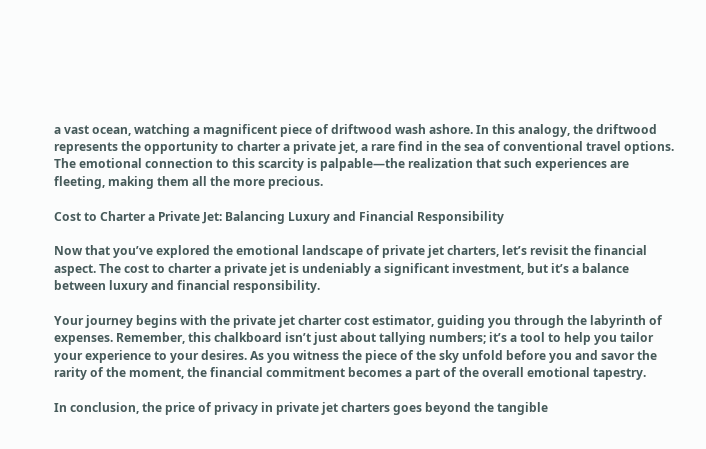a vast ocean, watching a magnificent piece of driftwood wash ashore. In this analogy, the driftwood represents the opportunity to charter a private jet, a rare find in the sea of conventional travel options. The emotional connection to this scarcity is palpable—the realization that such experiences are fleeting, making them all the more precious.

Cost to Charter a Private Jet: Balancing Luxury and Financial Responsibility

Now that you’ve explored the emotional landscape of private jet charters, let’s revisit the financial aspect. The cost to charter a private jet is undeniably a significant investment, but it’s a balance between luxury and financial responsibility.

Your journey begins with the private jet charter cost estimator, guiding you through the labyrinth of expenses. Remember, this chalkboard isn’t just about tallying numbers; it’s a tool to help you tailor your experience to your desires. As you witness the piece of the sky unfold before you and savor the rarity of the moment, the financial commitment becomes a part of the overall emotional tapestry.

In conclusion, the price of privacy in private jet charters goes beyond the tangible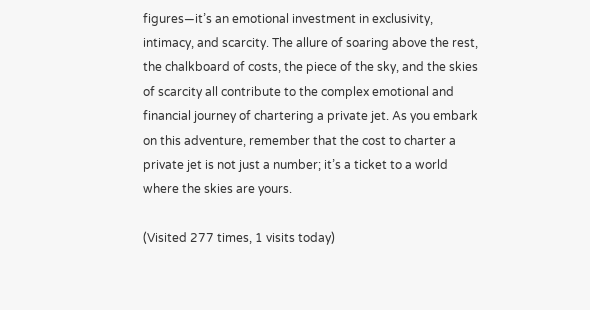figures—it’s an emotional investment in exclusivity, intimacy, and scarcity. The allure of soaring above the rest, the chalkboard of costs, the piece of the sky, and the skies of scarcity all contribute to the complex emotional and financial journey of chartering a private jet. As you embark on this adventure, remember that the cost to charter a private jet is not just a number; it’s a ticket to a world where the skies are yours.

(Visited 277 times, 1 visits today)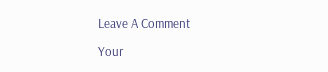Leave A Comment

Your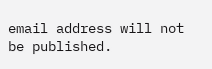email address will not be published.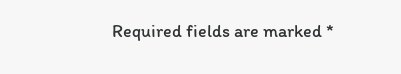Required fields are marked *